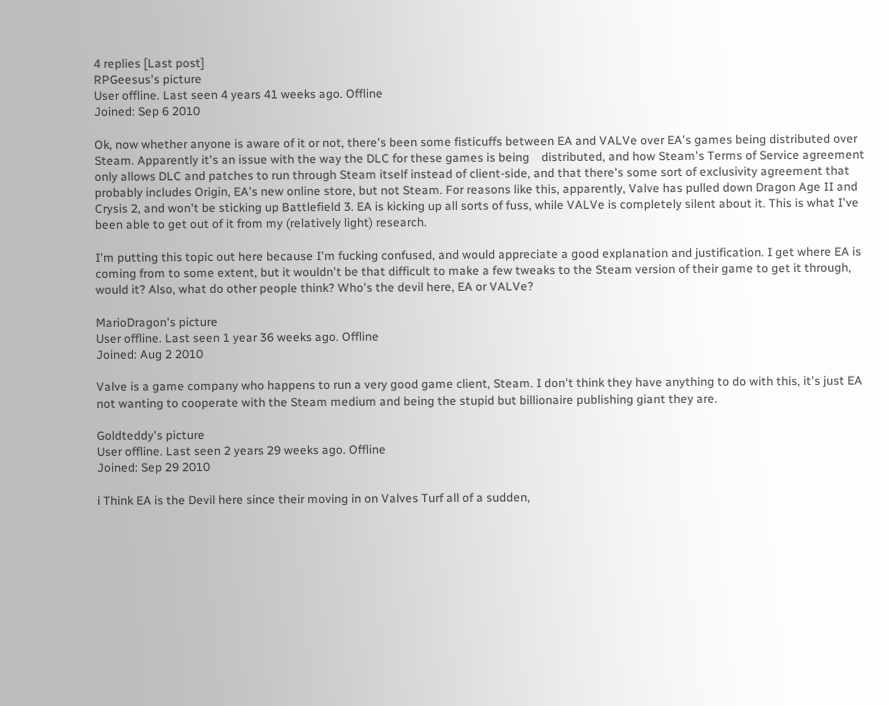4 replies [Last post]
RPGeesus's picture
User offline. Last seen 4 years 41 weeks ago. Offline
Joined: Sep 6 2010

Ok, now whether anyone is aware of it or not, there's been some fisticuffs between EA and VALVe over EA's games being distributed over Steam. Apparently it's an issue with the way the DLC for these games is being    distributed, and how Steam's Terms of Service agreement only allows DLC and patches to run through Steam itself instead of client-side, and that there's some sort of exclusivity agreement that probably includes Origin, EA's new online store, but not Steam. For reasons like this, apparently, Valve has pulled down Dragon Age II and Crysis 2, and won't be sticking up Battlefield 3. EA is kicking up all sorts of fuss, while VALVe is completely silent about it. This is what I've been able to get out of it from my (relatively light) research.

I'm putting this topic out here because I'm fucking confused, and would appreciate a good explanation and justification. I get where EA is coming from to some extent, but it wouldn't be that difficult to make a few tweaks to the Steam version of their game to get it through, would it? Also, what do other people think? Who's the devil here, EA or VALVe?

MarioDragon's picture
User offline. Last seen 1 year 36 weeks ago. Offline
Joined: Aug 2 2010

Valve is a game company who happens to run a very good game client, Steam. I don't think they have anything to do with this, it's just EA not wanting to cooperate with the Steam medium and being the stupid but billionaire publishing giant they are.

Goldteddy's picture
User offline. Last seen 2 years 29 weeks ago. Offline
Joined: Sep 29 2010

i Think EA is the Devil here since their moving in on Valves Turf all of a sudden,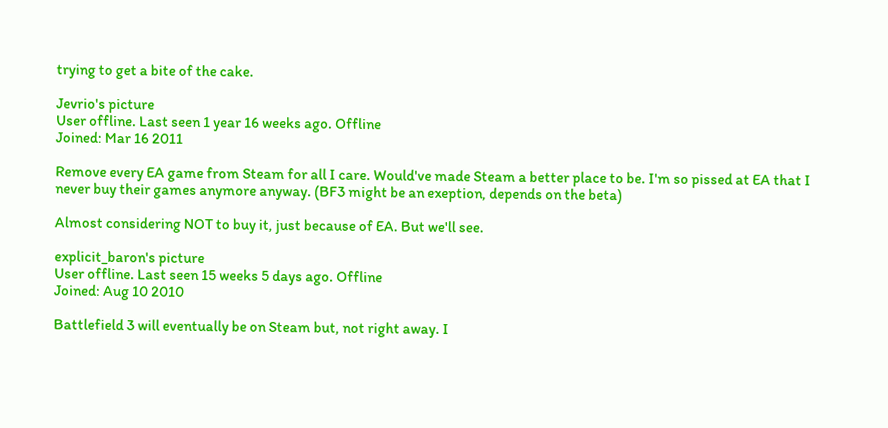trying to get a bite of the cake.

Jevrio's picture
User offline. Last seen 1 year 16 weeks ago. Offline
Joined: Mar 16 2011

Remove every EA game from Steam for all I care. Would've made Steam a better place to be. I'm so pissed at EA that I never buy their games anymore anyway. (BF3 might be an exeption, depends on the beta)

Almost considering NOT to buy it, just because of EA. But we'll see.

explicit_baron's picture
User offline. Last seen 15 weeks 5 days ago. Offline
Joined: Aug 10 2010

Battlefield 3 will eventually be on Steam but, not right away. I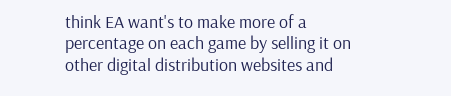think EA want's to make more of a percentage on each game by selling it on other digital distribution websites and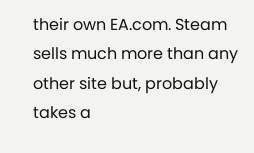their own EA.com. Steam sells much more than any other site but, probably takes a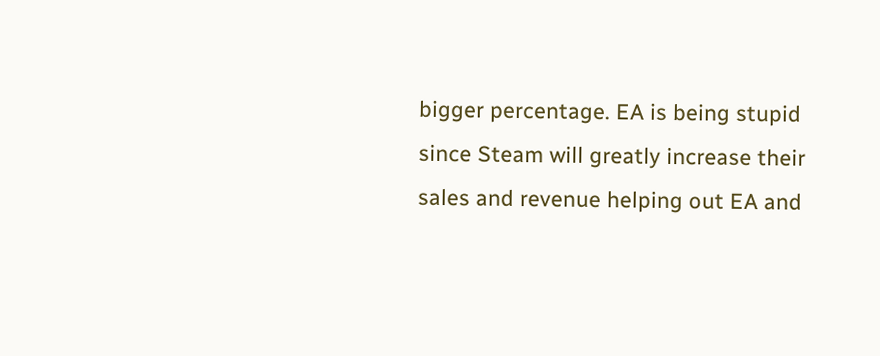bigger percentage. EA is being stupid since Steam will greatly increase their sales and revenue helping out EA and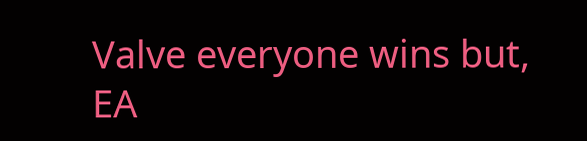Valve everyone wins but, EA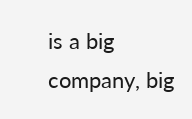is a big company, big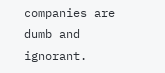companies are dumb and ignorant.